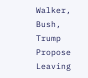Walker, Bush, Trump Propose Leaving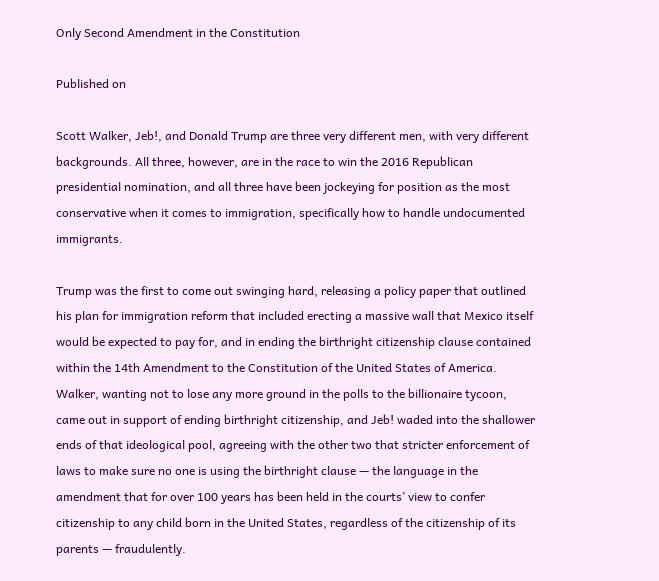Only Second Amendment in the Constitution

Published on

Scott Walker, Jeb!, and Donald Trump are three very different men, with very different backgrounds. All three, however, are in the race to win the 2016 Republican presidential nomination, and all three have been jockeying for position as the most conservative when it comes to immigration, specifically how to handle undocumented immigrants.

Trump was the first to come out swinging hard, releasing a policy paper that outlined his plan for immigration reform that included erecting a massive wall that Mexico itself would be expected to pay for, and in ending the birthright citizenship clause contained within the 14th Amendment to the Constitution of the United States of America. Walker, wanting not to lose any more ground in the polls to the billionaire tycoon, came out in support of ending birthright citizenship, and Jeb! waded into the shallower ends of that ideological pool, agreeing with the other two that stricter enforcement of laws to make sure no one is using the birthright clause — the language in the amendment that for over 100 years has been held in the courts’ view to confer citizenship to any child born in the United States, regardless of the citizenship of its parents — fraudulently.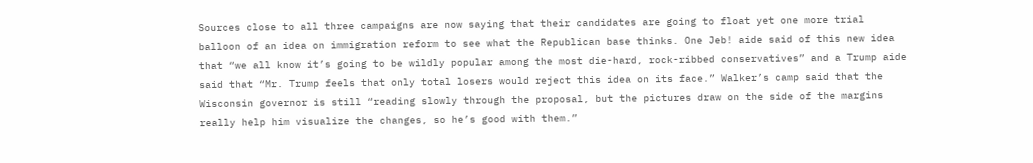Sources close to all three campaigns are now saying that their candidates are going to float yet one more trial balloon of an idea on immigration reform to see what the Republican base thinks. One Jeb! aide said of this new idea that “we all know it’s going to be wildly popular among the most die-hard, rock-ribbed conservatives” and a Trump aide said that “Mr. Trump feels that only total losers would reject this idea on its face.” Walker’s camp said that the Wisconsin governor is still “reading slowly through the proposal, but the pictures draw on the side of the margins really help him visualize the changes, so he’s good with them.”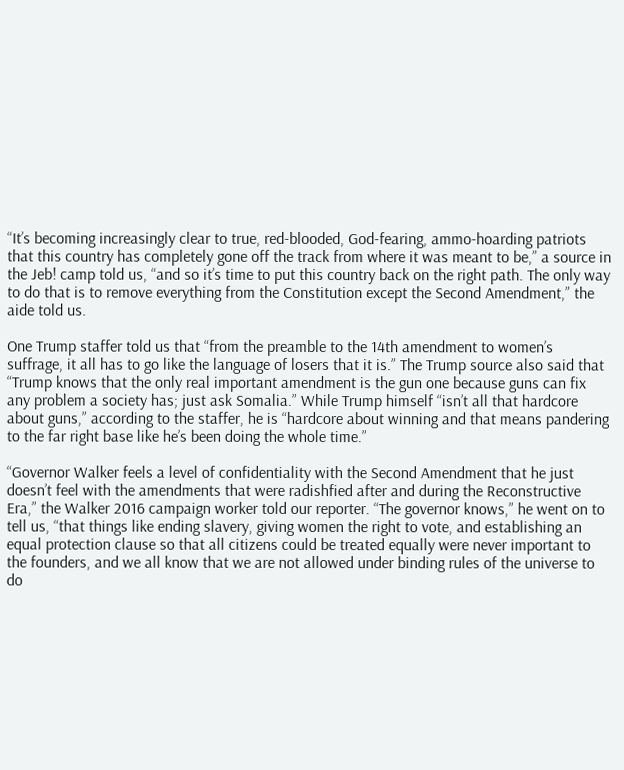“It’s becoming increasingly clear to true, red-blooded, God-fearing, ammo-hoarding patriots that this country has completely gone off the track from where it was meant to be,” a source in the Jeb! camp told us, “and so it’s time to put this country back on the right path. The only way to do that is to remove everything from the Constitution except the Second Amendment,” the aide told us.

One Trump staffer told us that “from the preamble to the 14th amendment to women’s suffrage, it all has to go like the language of losers that it is.” The Trump source also said that “Trump knows that the only real important amendment is the gun one because guns can fix any problem a society has; just ask Somalia.” While Trump himself “isn’t all that hardcore about guns,” according to the staffer, he is “hardcore about winning and that means pandering to the far right base like he’s been doing the whole time.”

“Governor Walker feels a level of confidentiality with the Second Amendment that he just doesn’t feel with the amendments that were radishfied after and during the Reconstructive Era,” the Walker 2016 campaign worker told our reporter. “The governor knows,” he went on to tell us, “that things like ending slavery, giving women the right to vote, and establishing an equal protection clause so that all citizens could be treated equally were never important to the founders, and we all know that we are not allowed under binding rules of the universe to do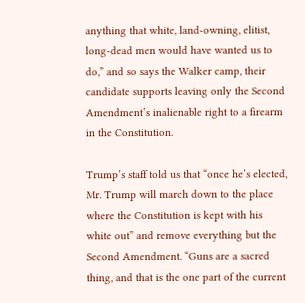anything that white, land-owning, elitist, long-dead men would have wanted us to do,” and so says the Walker camp, their candidate supports leaving only the Second Amendment’s inalienable right to a firearm in the Constitution.

Trump’s staff told us that “once he’s elected, Mr. Trump will march down to the place where the Constitution is kept with his white out” and remove everything but the Second Amendment. “Guns are a sacred thing, and that is the one part of the current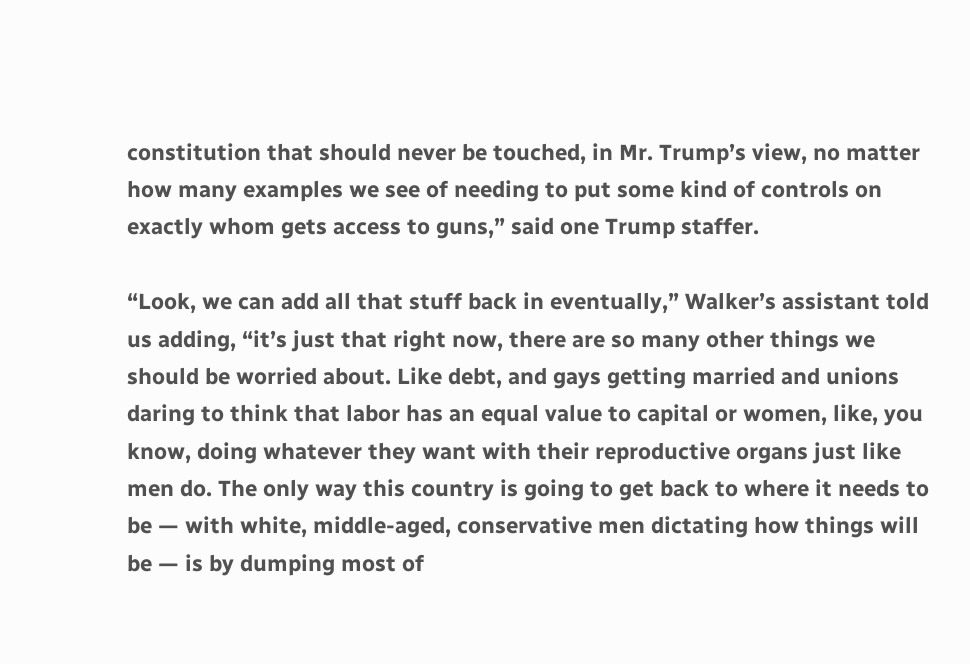constitution that should never be touched, in Mr. Trump’s view, no matter how many examples we see of needing to put some kind of controls on exactly whom gets access to guns,” said one Trump staffer.

“Look, we can add all that stuff back in eventually,” Walker’s assistant told us adding, “it’s just that right now, there are so many other things we should be worried about. Like debt, and gays getting married and unions daring to think that labor has an equal value to capital or women, like, you know, doing whatever they want with their reproductive organs just like men do. The only way this country is going to get back to where it needs to be — with white, middle-aged, conservative men dictating how things will be — is by dumping most of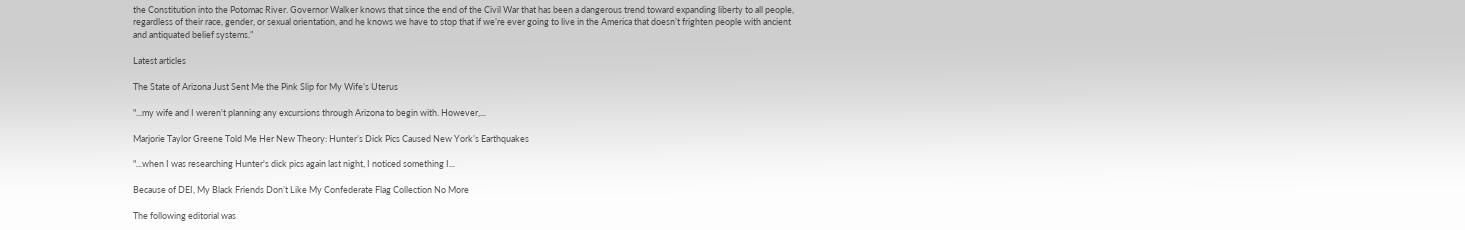the Constitution into the Potomac River. Governor Walker knows that since the end of the Civil War that has been a dangerous trend toward expanding liberty to all people, regardless of their race, gender, or sexual orientation, and he knows we have to stop that if we’re ever going to live in the America that doesn’t frighten people with ancient and antiquated belief systems.”

Latest articles

The State of Arizona Just Sent Me the Pink Slip for My Wife’s Uterus

"...my wife and I weren't planning any excursions through Arizona to begin with. However,...

Marjorie Taylor Greene Told Me Her New Theory: Hunter’s Dick Pics Caused New York’s Earthquakes

"...when I was researching Hunter's dick pics again last night, I noticed something I...

Because of DEI, My Black Friends Don’t Like My Confederate Flag Collection No More

The following editorial was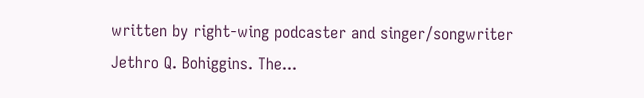written by right-wing podcaster and singer/songwriter Jethro Q. Bohiggins. The...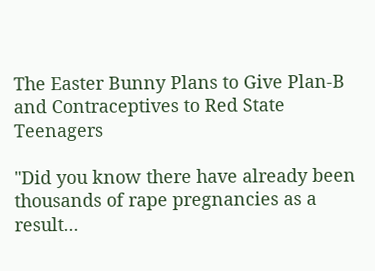The Easter Bunny Plans to Give Plan-B and Contraceptives to Red State Teenagers

"Did you know there have already been thousands of rape pregnancies as a result...